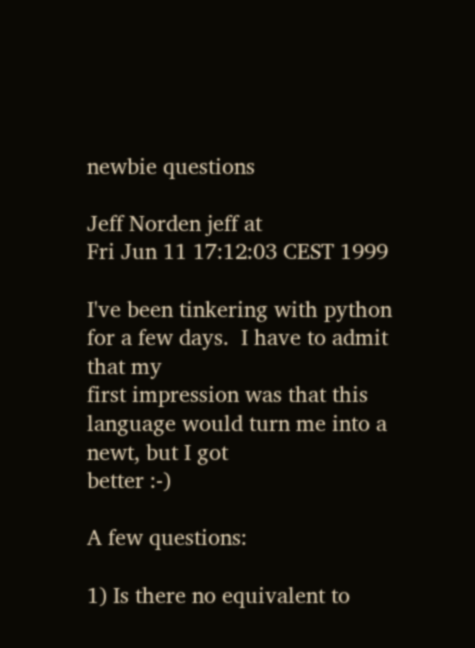newbie questions

Jeff Norden jeff at
Fri Jun 11 17:12:03 CEST 1999

I've been tinkering with python for a few days.  I have to admit that my
first impression was that this language would turn me into a newt, but I got
better :-)

A few questions:

1) Is there no equivalent to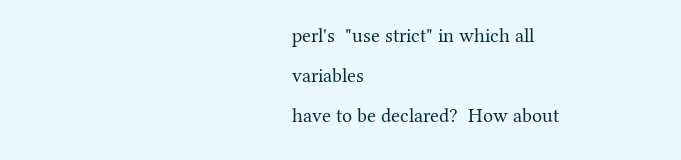perl's  "use strict" in which all variables
have to be declared?  How about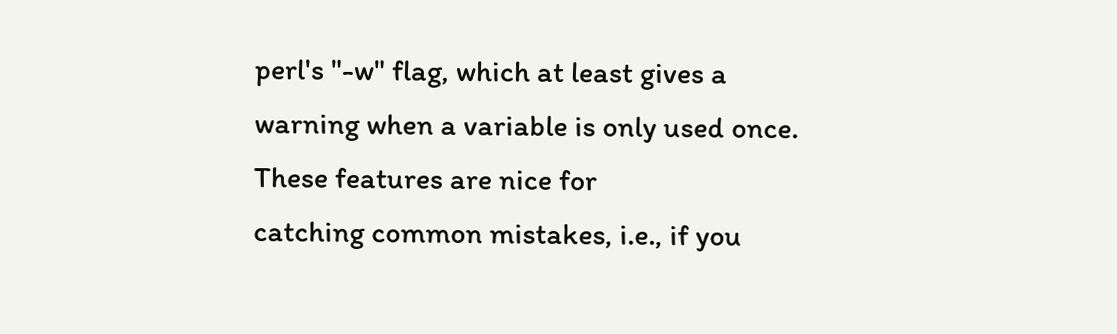perl's "-w" flag, which at least gives a
warning when a variable is only used once.  These features are nice for
catching common mistakes, i.e., if you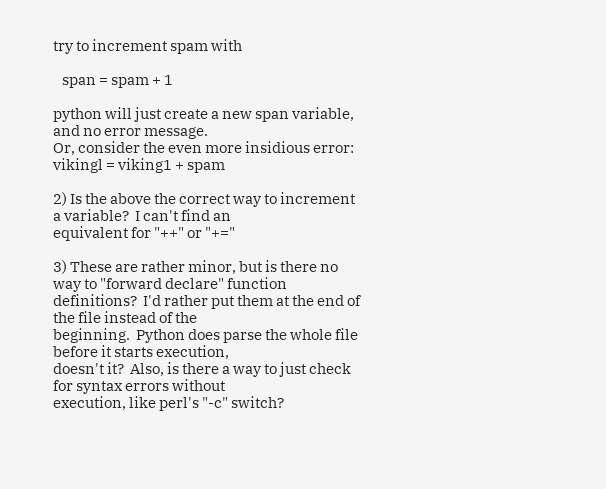try to increment spam with

   span = spam + 1

python will just create a new span variable, and no error message.
Or, consider the even more insidious error:   vikingl = viking1 + spam

2) Is the above the correct way to increment a variable?  I can't find an
equivalent for "++" or "+="

3) These are rather minor, but is there no way to "forward declare" function
definitions?  I'd rather put them at the end of the file instead of the
beginning.  Python does parse the whole file before it starts execution,
doesn't it?  Also, is there a way to just check for syntax errors without
execution, like perl's "-c" switch?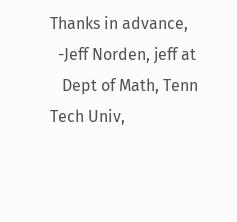Thanks in advance,
  -Jeff Norden, jeff at
   Dept of Math, Tenn Tech Univ,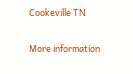Cookeville TN

More information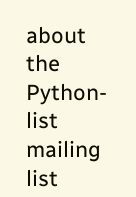about the Python-list mailing list